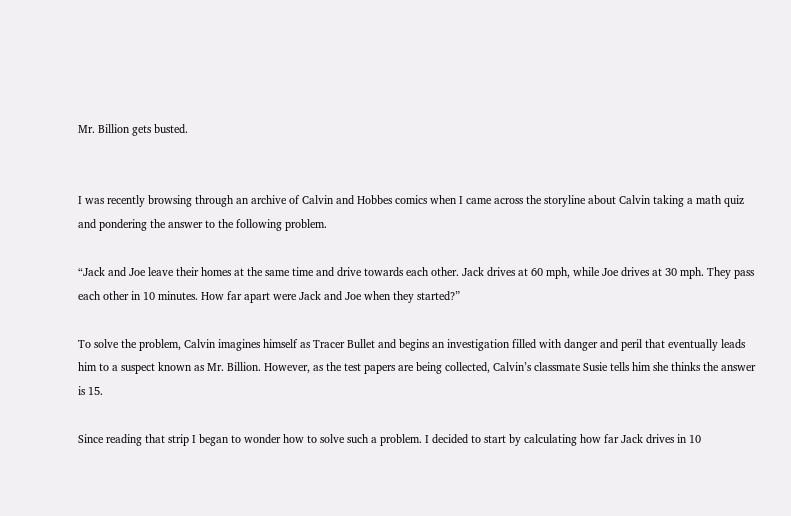Mr. Billion gets busted.


I was recently browsing through an archive of Calvin and Hobbes comics when I came across the storyline about Calvin taking a math quiz and pondering the answer to the following problem.

“Jack and Joe leave their homes at the same time and drive towards each other. Jack drives at 60 mph, while Joe drives at 30 mph. They pass each other in 10 minutes. How far apart were Jack and Joe when they started?”

To solve the problem, Calvin imagines himself as Tracer Bullet and begins an investigation filled with danger and peril that eventually leads him to a suspect known as Mr. Billion. However, as the test papers are being collected, Calvin’s classmate Susie tells him she thinks the answer is 15.

Since reading that strip I began to wonder how to solve such a problem. I decided to start by calculating how far Jack drives in 10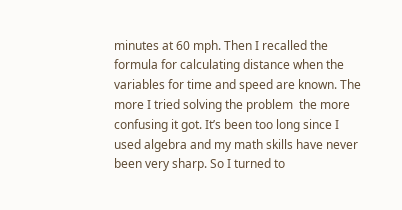minutes at 60 mph. Then I recalled the formula for calculating distance when the variables for time and speed are known. The more I tried solving the problem  the more confusing it got. It’s been too long since I used algebra and my math skills have never been very sharp. So I turned to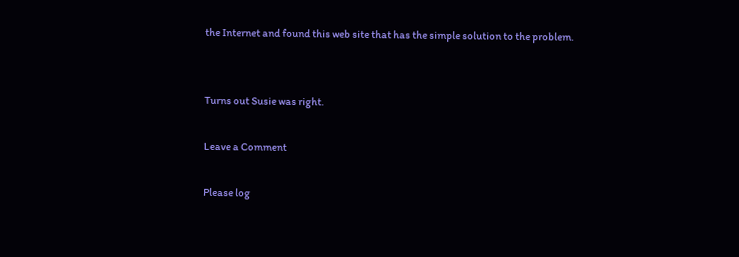the Internet and found this web site that has the simple solution to the problem.


Turns out Susie was right.

Leave a Comment

Please log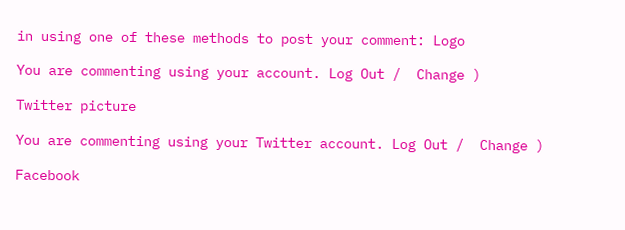in using one of these methods to post your comment: Logo

You are commenting using your account. Log Out /  Change )

Twitter picture

You are commenting using your Twitter account. Log Out /  Change )

Facebook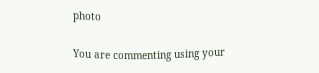photo

You are commenting using your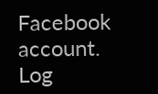Facebook account. Log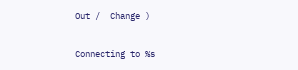Out /  Change )

Connecting to %s